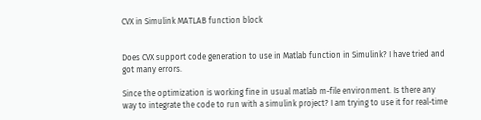CVX in Simulink MATLAB function block


Does CVX support code generation to use in Matlab function in Simulink? I have tried and got many errors.

Since the optimization is working fine in usual matlab m-file environment. Is there any way to integrate the code to run with a simulink project? I am trying to use it for real-time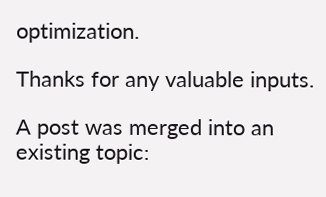optimization.

Thanks for any valuable inputs.

A post was merged into an existing topic: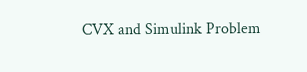CVX and Simulink Problem